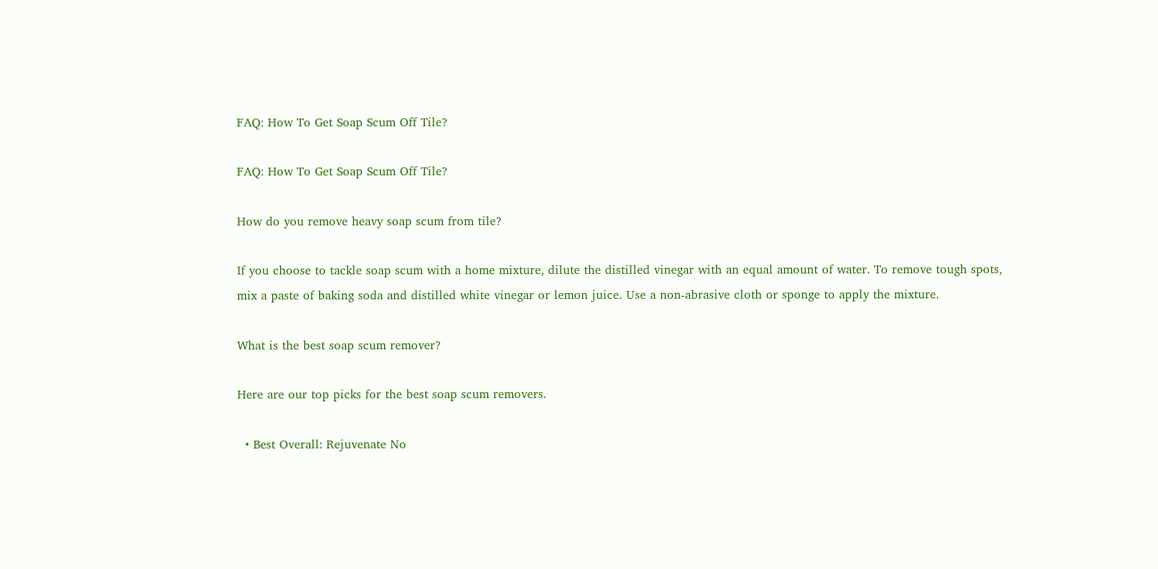FAQ: How To Get Soap Scum Off Tile?

FAQ: How To Get Soap Scum Off Tile?

How do you remove heavy soap scum from tile?

If you choose to tackle soap scum with a home mixture, dilute the distilled vinegar with an equal amount of water. To remove tough spots, mix a paste of baking soda and distilled white vinegar or lemon juice. Use a non-abrasive cloth or sponge to apply the mixture.

What is the best soap scum remover?

Here are our top picks for the best soap scum removers.

  • Best Overall: Rejuvenate No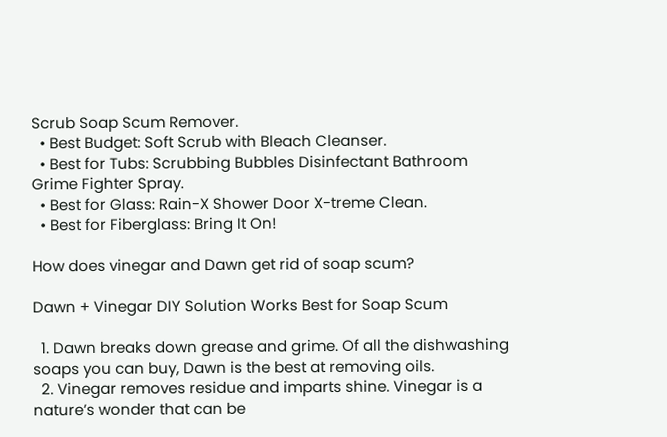Scrub Soap Scum Remover.
  • Best Budget: Soft Scrub with Bleach Cleanser.
  • Best for Tubs: Scrubbing Bubbles Disinfectant Bathroom Grime Fighter Spray.
  • Best for Glass: Rain-X Shower Door X-treme Clean.
  • Best for Fiberglass: Bring It On!

How does vinegar and Dawn get rid of soap scum?

Dawn + Vinegar DIY Solution Works Best for Soap Scum

  1. Dawn breaks down grease and grime. Of all the dishwashing soaps you can buy, Dawn is the best at removing oils.
  2. Vinegar removes residue and imparts shine. Vinegar is a nature’s wonder that can be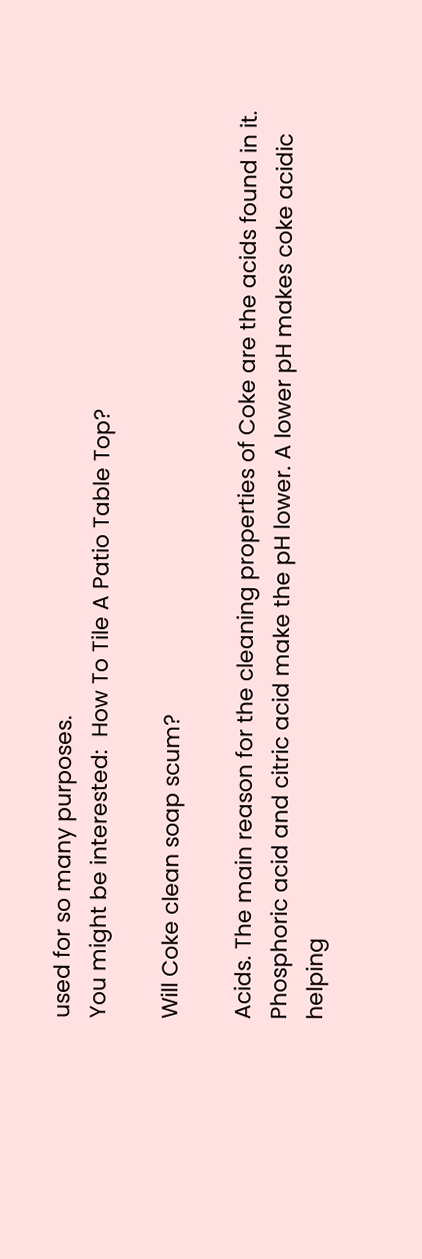used for so many purposes.
You might be interested:  How To Tile A Patio Table Top?

Will Coke clean soap scum?

Acids. The main reason for the cleaning properties of Coke are the acids found in it. Phosphoric acid and citric acid make the pH lower. A lower pH makes coke acidic helping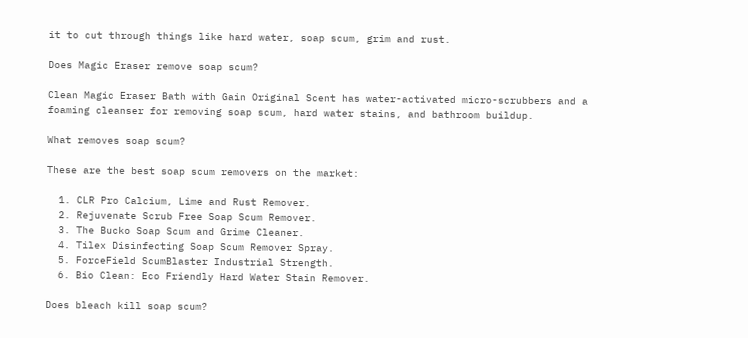it to cut through things like hard water, soap scum, grim and rust.

Does Magic Eraser remove soap scum?

Clean Magic Eraser Bath with Gain Original Scent has water-activated micro-scrubbers and a foaming cleanser for removing soap scum, hard water stains, and bathroom buildup.

What removes soap scum?

These are the best soap scum removers on the market:

  1. CLR Pro Calcium, Lime and Rust Remover.
  2. Rejuvenate Scrub Free Soap Scum Remover.
  3. The Bucko Soap Scum and Grime Cleaner.
  4. Tilex Disinfecting Soap Scum Remover Spray.
  5. ForceField ScumBlaster Industrial Strength.
  6. Bio Clean: Eco Friendly Hard Water Stain Remover.

Does bleach kill soap scum?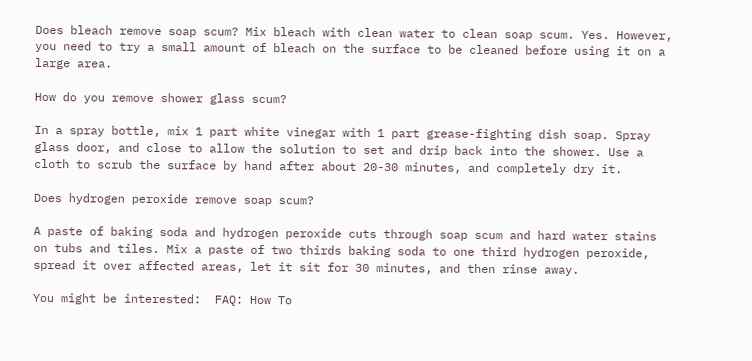Does bleach remove soap scum? Mix bleach with clean water to clean soap scum. Yes. However, you need to try a small amount of bleach on the surface to be cleaned before using it on a large area.

How do you remove shower glass scum?

In a spray bottle, mix 1 part white vinegar with 1 part grease-fighting dish soap. Spray glass door, and close to allow the solution to set and drip back into the shower. Use a cloth to scrub the surface by hand after about 20-30 minutes, and completely dry it.

Does hydrogen peroxide remove soap scum?

A paste of baking soda and hydrogen peroxide cuts through soap scum and hard water stains on tubs and tiles. Mix a paste of two thirds baking soda to one third hydrogen peroxide, spread it over affected areas, let it sit for 30 minutes, and then rinse away.

You might be interested:  FAQ: How To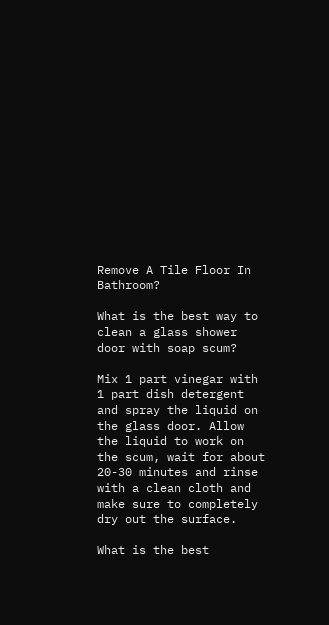Remove A Tile Floor In Bathroom?

What is the best way to clean a glass shower door with soap scum?

Mix 1 part vinegar with 1 part dish detergent and spray the liquid on the glass door. Allow the liquid to work on the scum, wait for about 20-30 minutes and rinse with a clean cloth and make sure to completely dry out the surface.

What is the best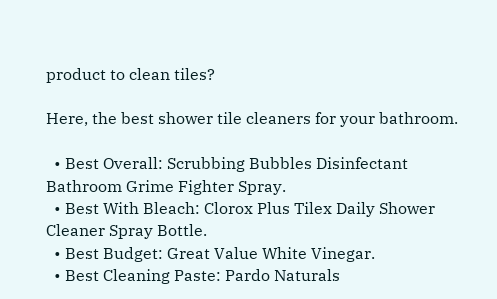product to clean tiles?

Here, the best shower tile cleaners for your bathroom.

  • Best Overall: Scrubbing Bubbles Disinfectant Bathroom Grime Fighter Spray.
  • Best With Bleach: Clorox Plus Tilex Daily Shower Cleaner Spray Bottle.
  • Best Budget: Great Value White Vinegar.
  • Best Cleaning Paste: Pardo Naturals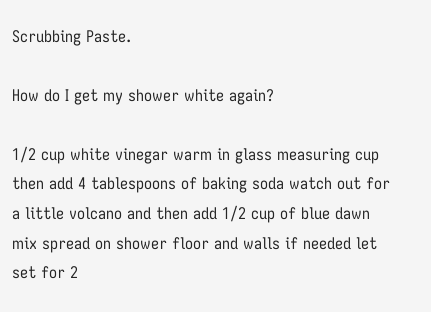Scrubbing Paste.

How do I get my shower white again?

1/2 cup white vinegar warm in glass measuring cup then add 4 tablespoons of baking soda watch out for a little volcano and then add 1/2 cup of blue dawn mix spread on shower floor and walls if needed let set for 2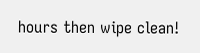hours then wipe clean!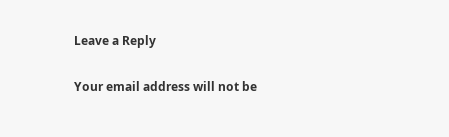Leave a Reply

Your email address will not be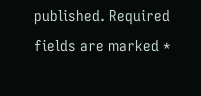published. Required fields are marked *